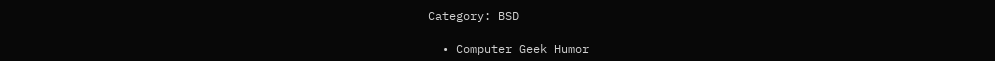Category: BSD

  • Computer Geek Humor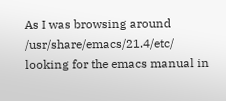As I was browsing around /usr/share/emacs/21.4/etc/ looking for the emacs manual in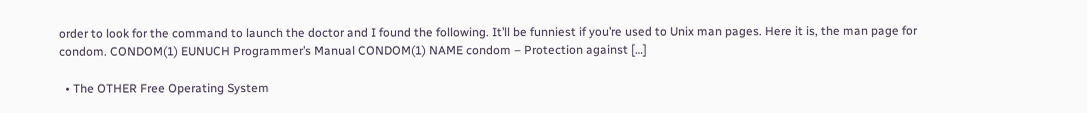order to look for the command to launch the doctor and I found the following. It’ll be funniest if you’re used to Unix man pages. Here it is, the man page for condom. CONDOM(1) EUNUCH Programmer’s Manual CONDOM(1) NAME condom – Protection against […]

  • The OTHER Free Operating System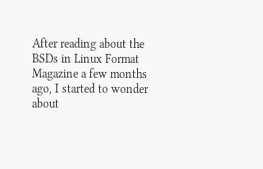After reading about the BSDs in Linux Format Magazine a few months ago, I started to wonder about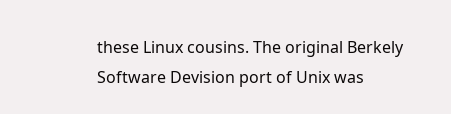these Linux cousins. The original Berkely Software Devision port of Unix was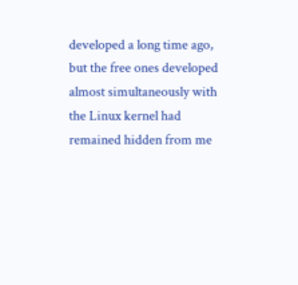developed a long time ago, but the free ones developed almost simultaneously with the Linux kernel had remained hidden from me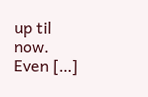up til now. Even […]